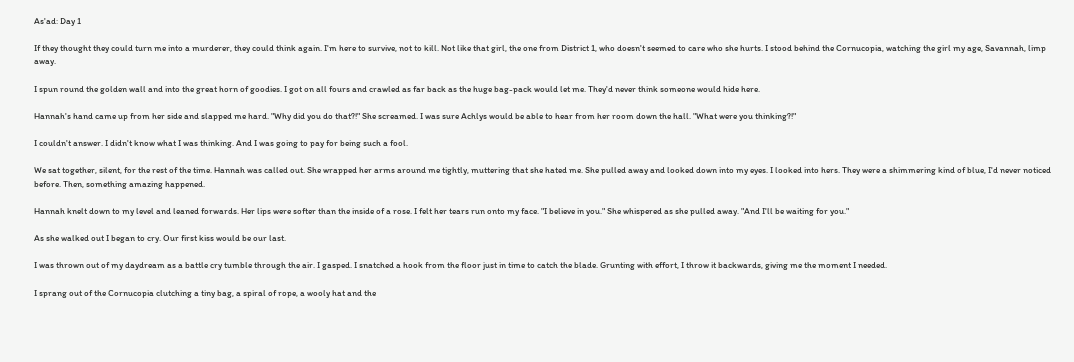As'ad: Day 1

If they thought they could turn me into a murderer, they could think again. I'm here to survive, not to kill. Not like that girl, the one from District 1, who doesn't seemed to care who she hurts. I stood behind the Cornucopia, watching the girl my age, Savannah, limp away.

I spun round the golden wall and into the great horn of goodies. I got on all fours and crawled as far back as the huge bag-pack would let me. They'd never think someone would hide here.

Hannah's hand came up from her side and slapped me hard. "Why did you do that?!" She screamed. I was sure Achlys would be able to hear from her room down the hall. "What were you thinking?!"

I couldn't answer. I didn't know what I was thinking. And I was going to pay for being such a fool.

We sat together, silent, for the rest of the time. Hannah was called out. She wrapped her arms around me tightly, muttering that she hated me. She pulled away and looked down into my eyes. I looked into hers. They were a shimmering kind of blue, I'd never noticed before. Then, something amazing happened.

Hannah knelt down to my level and leaned forwards. Her lips were softer than the inside of a rose. I felt her tears run onto my face. "I believe in you." She whispered as she pulled away. "And I'll be waiting for you."

As she walked out I began to cry. Our first kiss would be our last.

I was thrown out of my daydream as a battle cry tumble through the air. I gasped. I snatched a hook from the floor just in time to catch the blade. Grunting with effort, I throw it backwards, giving me the moment I needed.

I sprang out of the Cornucopia clutching a tiny bag, a spiral of rope, a wooly hat and the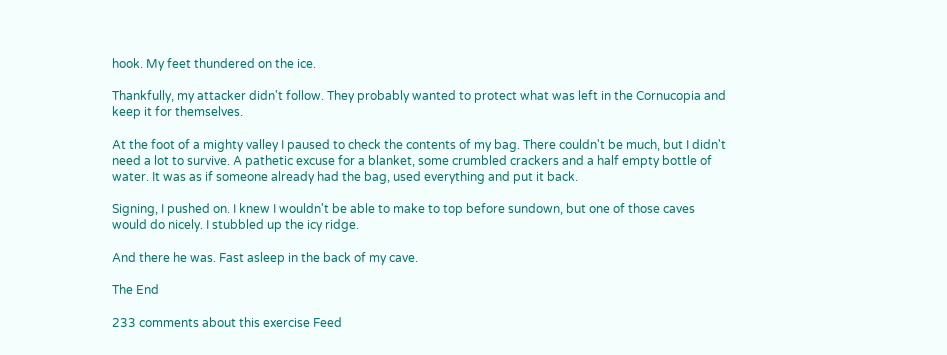hook. My feet thundered on the ice.

Thankfully, my attacker didn't follow. They probably wanted to protect what was left in the Cornucopia and keep it for themselves.

At the foot of a mighty valley I paused to check the contents of my bag. There couldn't be much, but I didn't need a lot to survive. A pathetic excuse for a blanket, some crumbled crackers and a half empty bottle of water. It was as if someone already had the bag, used everything and put it back.

Signing, I pushed on. I knew I wouldn't be able to make to top before sundown, but one of those caves would do nicely. I stubbled up the icy ridge.

And there he was. Fast asleep in the back of my cave.

The End

233 comments about this exercise Feed